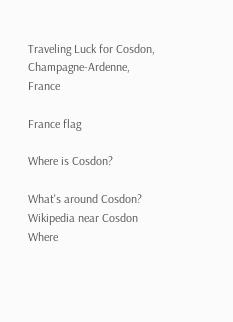Traveling Luck for Cosdon, Champagne-Ardenne, France

France flag

Where is Cosdon?

What's around Cosdon?
Wikipedia near Cosdon
Where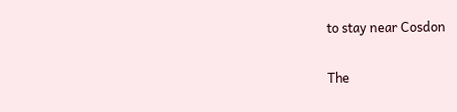to stay near Cosdon

The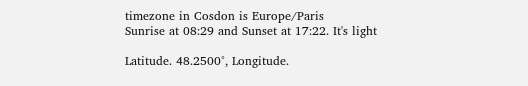timezone in Cosdon is Europe/Paris
Sunrise at 08:29 and Sunset at 17:22. It's light

Latitude. 48.2500°, Longitude.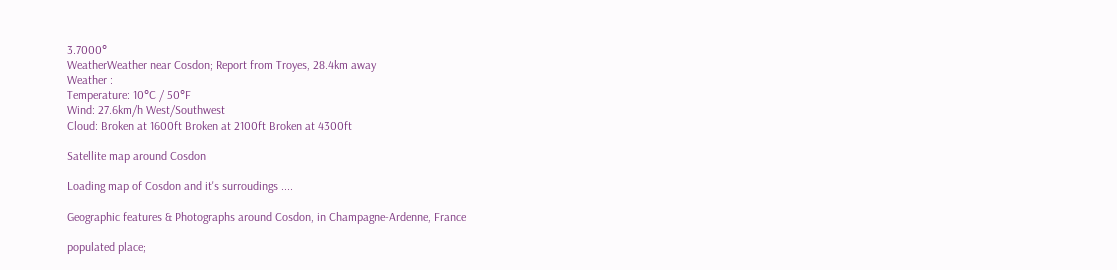3.7000°
WeatherWeather near Cosdon; Report from Troyes, 28.4km away
Weather :
Temperature: 10°C / 50°F
Wind: 27.6km/h West/Southwest
Cloud: Broken at 1600ft Broken at 2100ft Broken at 4300ft

Satellite map around Cosdon

Loading map of Cosdon and it's surroudings ....

Geographic features & Photographs around Cosdon, in Champagne-Ardenne, France

populated place;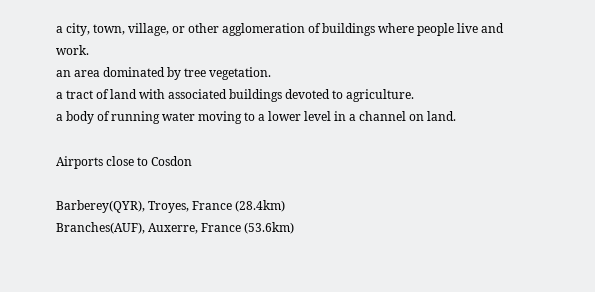a city, town, village, or other agglomeration of buildings where people live and work.
an area dominated by tree vegetation.
a tract of land with associated buildings devoted to agriculture.
a body of running water moving to a lower level in a channel on land.

Airports close to Cosdon

Barberey(QYR), Troyes, France (28.4km)
Branches(AUF), Auxerre, France (53.6km)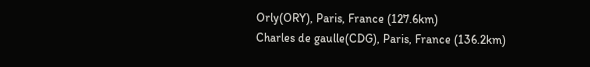Orly(ORY), Paris, France (127.6km)
Charles de gaulle(CDG), Paris, France (136.2km)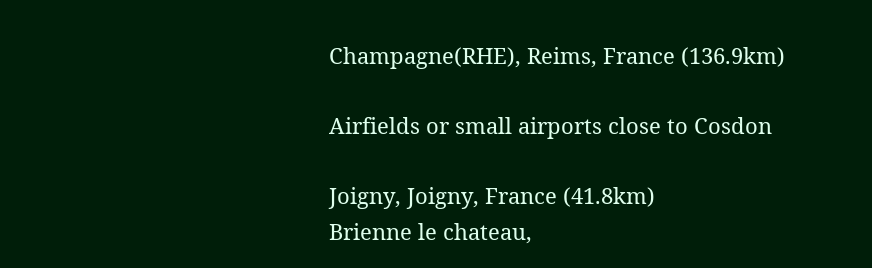Champagne(RHE), Reims, France (136.9km)

Airfields or small airports close to Cosdon

Joigny, Joigny, France (41.8km)
Brienne le chateau,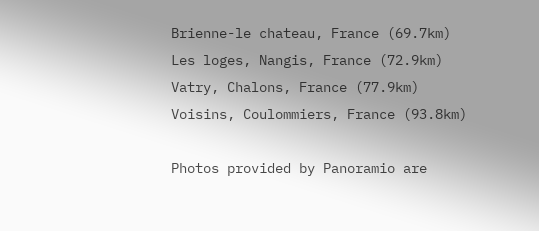Brienne-le chateau, France (69.7km)
Les loges, Nangis, France (72.9km)
Vatry, Chalons, France (77.9km)
Voisins, Coulommiers, France (93.8km)

Photos provided by Panoramio are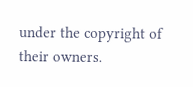under the copyright of their owners.